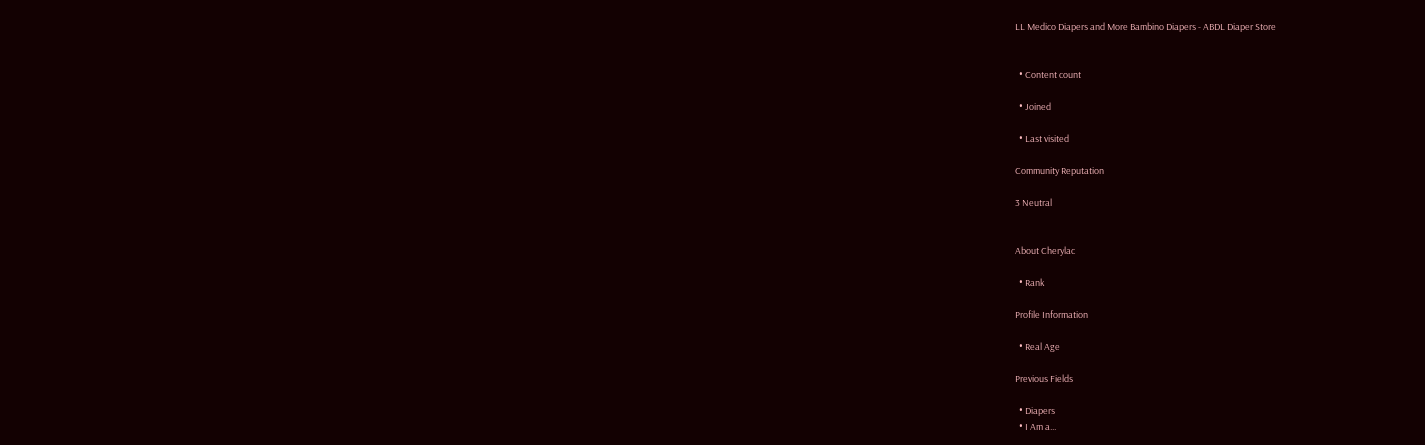LL Medico Diapers and More Bambino Diapers - ABDL Diaper Store


  • Content count

  • Joined

  • Last visited

Community Reputation

3 Neutral


About Cherylac

  • Rank

Profile Information

  • Real Age

Previous Fields

  • Diapers
  • I Am a...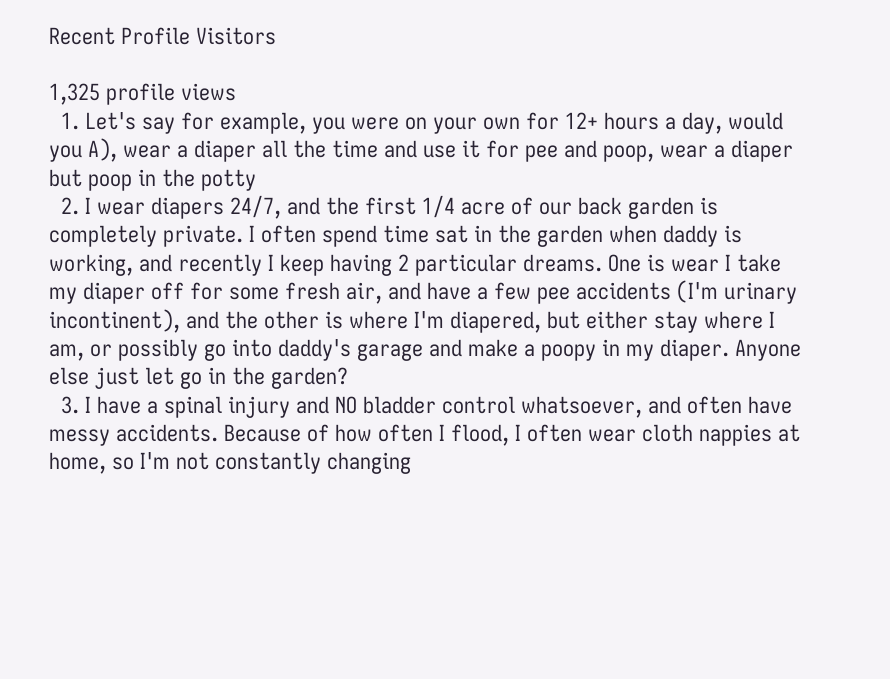Recent Profile Visitors

1,325 profile views
  1. Let's say for example, you were on your own for 12+ hours a day, would you A), wear a diaper all the time and use it for pee and poop, wear a diaper but poop in the potty
  2. I wear diapers 24/7, and the first 1/4 acre of our back garden is completely private. I often spend time sat in the garden when daddy is working, and recently I keep having 2 particular dreams. One is wear I take my diaper off for some fresh air, and have a few pee accidents (I'm urinary incontinent), and the other is where I'm diapered, but either stay where I am, or possibly go into daddy's garage and make a poopy in my diaper. Anyone else just let go in the garden?
  3. I have a spinal injury and NO bladder control whatsoever, and often have messy accidents. Because of how often I flood, I often wear cloth nappies at home, so I'm not constantly changing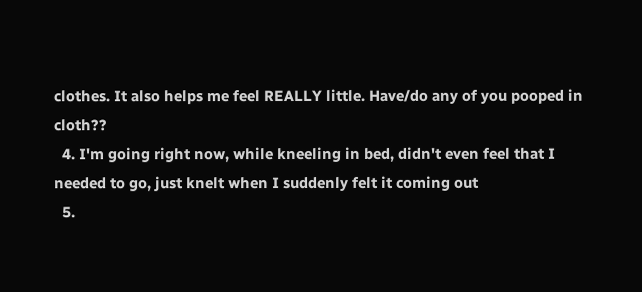clothes. It also helps me feel REALLY little. Have/do any of you pooped in cloth??
  4. I'm going right now, while kneeling in bed, didn't even feel that I needed to go, just knelt when I suddenly felt it coming out
  5.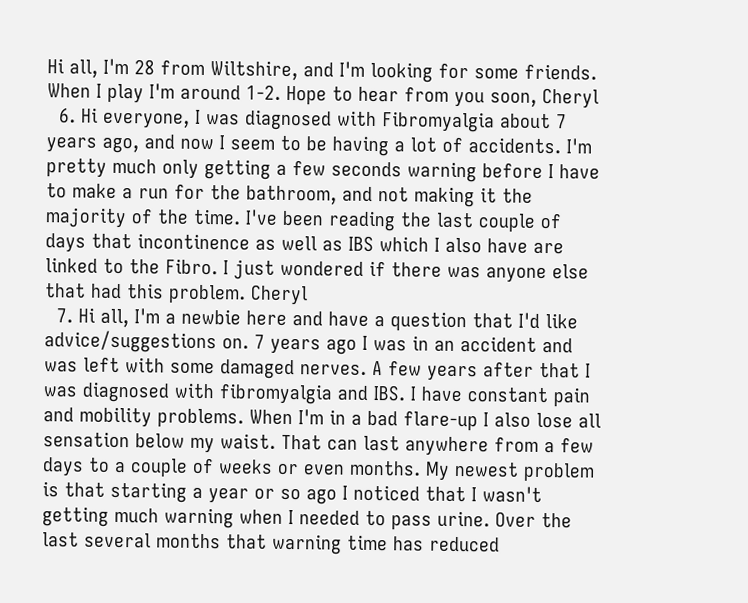Hi all, I'm 28 from Wiltshire, and I'm looking for some friends. When I play I'm around 1-2. Hope to hear from you soon, Cheryl
  6. Hi everyone, I was diagnosed with Fibromyalgia about 7 years ago, and now I seem to be having a lot of accidents. I'm pretty much only getting a few seconds warning before I have to make a run for the bathroom, and not making it the majority of the time. I've been reading the last couple of days that incontinence as well as IBS which I also have are linked to the Fibro. I just wondered if there was anyone else that had this problem. Cheryl
  7. Hi all, I'm a newbie here and have a question that I'd like advice/suggestions on. 7 years ago I was in an accident and was left with some damaged nerves. A few years after that I was diagnosed with fibromyalgia and IBS. I have constant pain and mobility problems. When I'm in a bad flare-up I also lose all sensation below my waist. That can last anywhere from a few days to a couple of weeks or even months. My newest problem is that starting a year or so ago I noticed that I wasn't getting much warning when I needed to pass urine. Over the last several months that warning time has reduced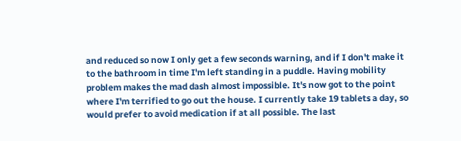and reduced so now I only get a few seconds warning, and if I don't make it to the bathroom in time I'm left standing in a puddle. Having mobility problem makes the mad dash almost impossible. It's now got to the point where I'm terrified to go out the house. I currently take 19 tablets a day, so would prefer to avoid medication if at all possible. The last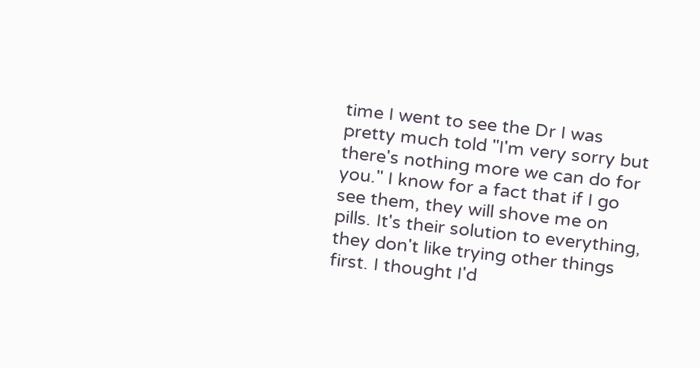time I went to see the Dr I was pretty much told "I'm very sorry but there's nothing more we can do for you." I know for a fact that if I go see them, they will shove me on pills. It's their solution to everything, they don't like trying other things first. I thought I'd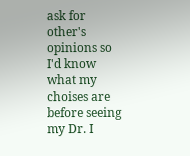ask for other's opinions so I'd know what my choises are before seeing my Dr. I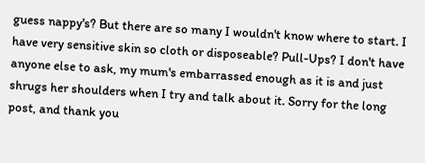guess nappy's? But there are so many I wouldn't know where to start. I have very sensitive skin so cloth or disposeable? Pull-Ups? I don't have anyone else to ask, my mum's embarrassed enough as it is and just shrugs her shoulders when I try and talk about it. Sorry for the long post, and thank you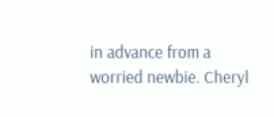in advance from a worried newbie. Cheryl